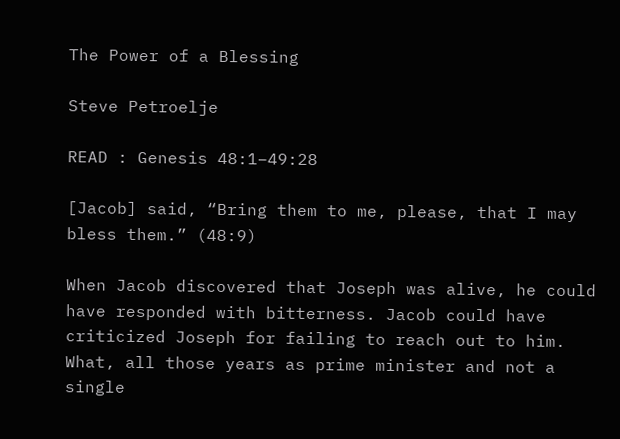The Power of a Blessing

Steve Petroelje

READ : Genesis 48:1–49:28

[Jacob] said, “Bring them to me, please, that I may bless them.” (48:9)

When Jacob discovered that Joseph was alive, he could have responded with bitterness. Jacob could have criticized Joseph for failing to reach out to him. What, all those years as prime minister and not a single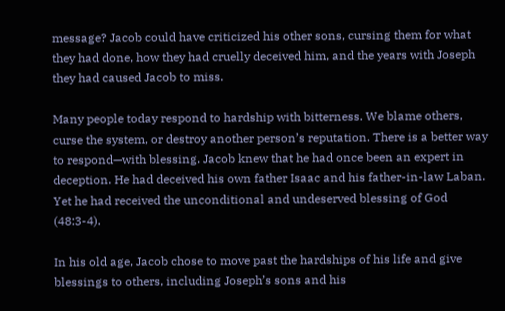message? Jacob could have criticized his other sons, cursing them for what they had done, how they had cruelly deceived him, and the years with Joseph they had caused Jacob to miss.

Many people today respond to hardship with bitterness. We blame others, curse the system, or destroy another person’s reputation. There is a better way to respond—with blessing. Jacob knew that he had once been an expert in deception. He had deceived his own father Isaac and his father-in-law Laban. Yet he had received the unconditional and undeserved blessing of God (48:3-4).

In his old age, Jacob chose to move past the hardships of his life and give blessings to others, including Joseph’s sons and his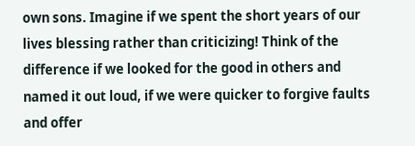own sons. Imagine if we spent the short years of our lives blessing rather than criticizing! Think of the difference if we looked for the good in others and named it out loud, if we were quicker to forgive faults and offer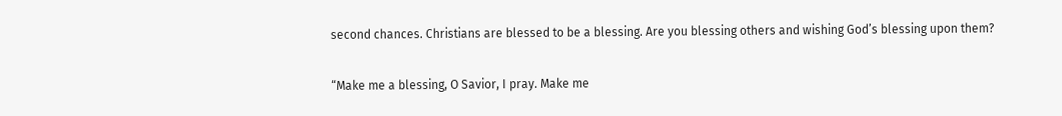second chances. Christians are blessed to be a blessing. Are you blessing others and wishing God’s blessing upon them?


“Make me a blessing, O Savior, I pray. Make me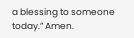a blessing to someone today.” Amen.